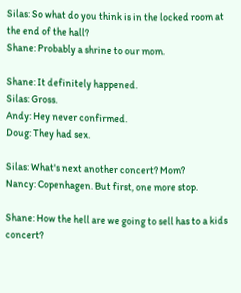Silas: So what do you think is in the locked room at the end of the hall?
Shane: Probably a shrine to our mom.

Shane: It definitely happened.
Silas: Gross.
Andy: Hey never confirmed.
Doug: They had sex.

Silas: What's next another concert? Mom?
Nancy: Copenhagen. But first, one more stop.

Shane: How the hell are we going to sell has to a kids concert?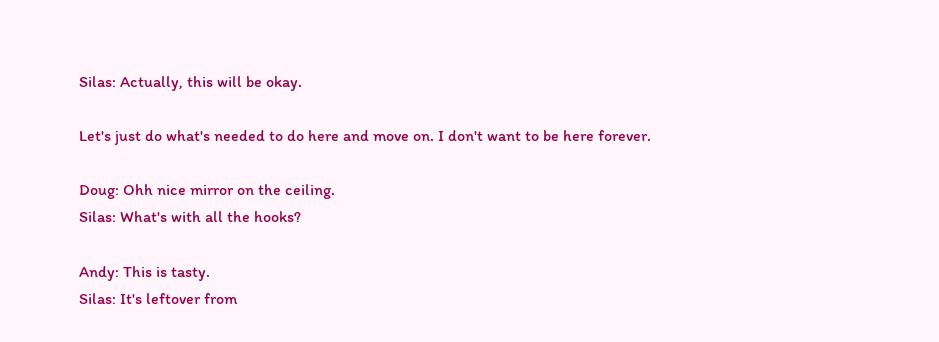Silas: Actually, this will be okay.

Let's just do what's needed to do here and move on. I don't want to be here forever.

Doug: Ohh nice mirror on the ceiling.
Silas: What's with all the hooks?

Andy: This is tasty.
Silas: It's leftover from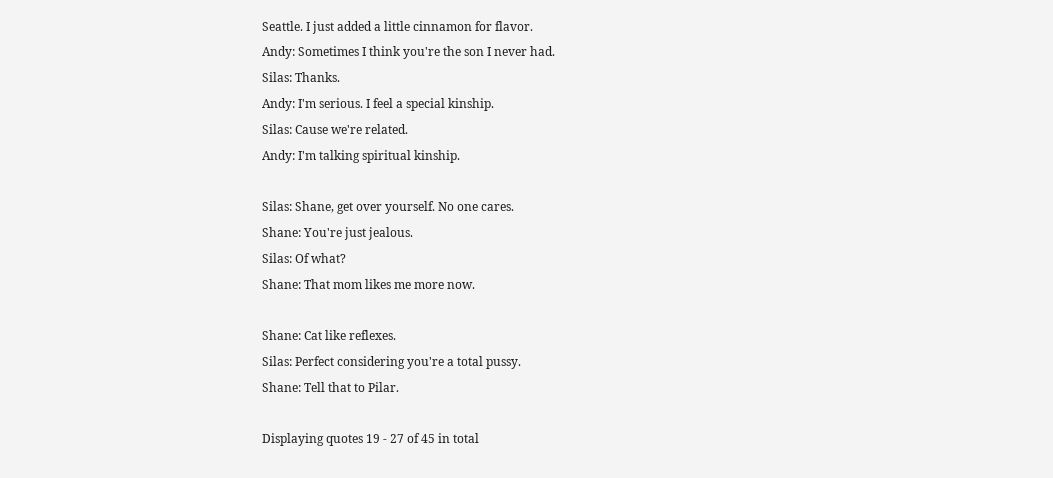Seattle. I just added a little cinnamon for flavor.
Andy: Sometimes I think you're the son I never had.
Silas: Thanks.
Andy: I'm serious. I feel a special kinship.
Silas: Cause we're related.
Andy: I'm talking spiritual kinship.

Silas: Shane, get over yourself. No one cares.
Shane: You're just jealous.
Silas: Of what?
Shane: That mom likes me more now.

Shane: Cat like reflexes.
Silas: Perfect considering you're a total pussy.
Shane: Tell that to Pilar.

Displaying quotes 19 - 27 of 45 in total